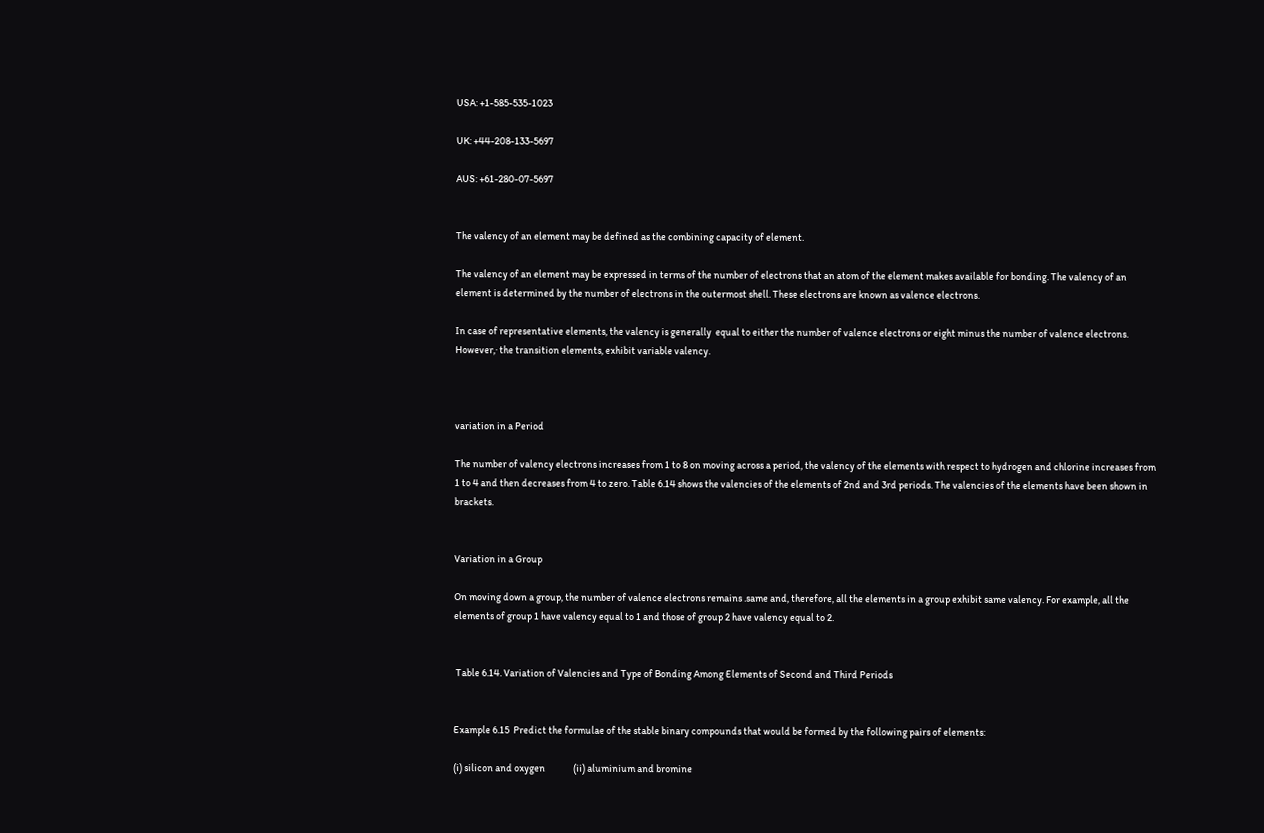USA: +1-585-535-1023

UK: +44-208-133-5697

AUS: +61-280-07-5697


The valency of an element may be defined as the combining capacity of element.

The valency of an element may be expressed in terms of the number of electrons that an atom of the element makes available for bonding. The valency of an element is determined by the number of electrons in the outermost shell. These electrons are known as valence electrons.

In case of representative elements, the valency is generally  equal to either the number of valence electrons or eight minus the number of valence electrons. However,· the transition elements, exhibit variable valency.



variation in a Period

The number of valency electrons increases from 1 to 8 on moving across a period, the valency of the elements with respect to hydrogen and chlorine increases from 1 to 4 and then decreases from 4 to zero. Table 6.14 shows the valencies of the elements of 2nd and 3rd periods. The valencies of the elements have been shown in brackets.


Variation in a Group

On moving down a group, the number of valence electrons remains .same and, therefore, all the elements in a group exhibit same valency. For example, all the elements of group 1 have valency equal to 1 and those of group 2 have valency equal to 2.


 Table 6.14. Variation of Valencies and Type of Bonding Among Elements of Second and Third Periods


Example 6.15  Predict the formulae of the stable binary compounds that would be formed by the following pairs of elements:

(i) silicon and oxygen              (ii) aluminium and bromine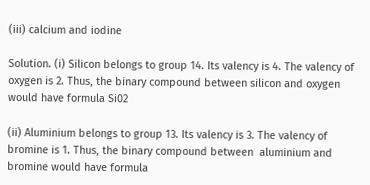(iii) calcium and iodine

Solution. (i) Silicon belongs to group 14. Its valency is 4. The valency of oxygen is 2. Thus, the binary compound between silicon and oxygen would have formula Si02

(ii) Aluminium belongs to group 13. Its valency is 3. The valency of bromine is 1. Thus, the binary compound between  aluminium and bromine would have formula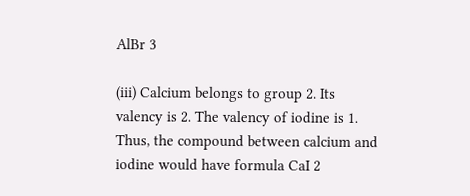AlBr 3

(iii) Calcium belongs to group 2. Its valency is 2. The valency of iodine is 1. Thus, the compound between calcium and iodine would have formula CaI 2